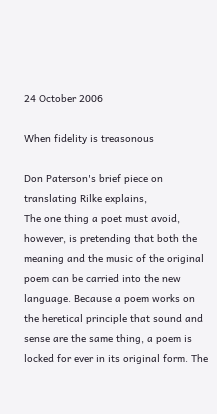24 October 2006

When fidelity is treasonous

Don Paterson's brief piece on translating Rilke explains,
The one thing a poet must avoid, however, is pretending that both the meaning and the music of the original poem can be carried into the new language. Because a poem works on the heretical principle that sound and sense are the same thing, a poem is locked for ever in its original form. The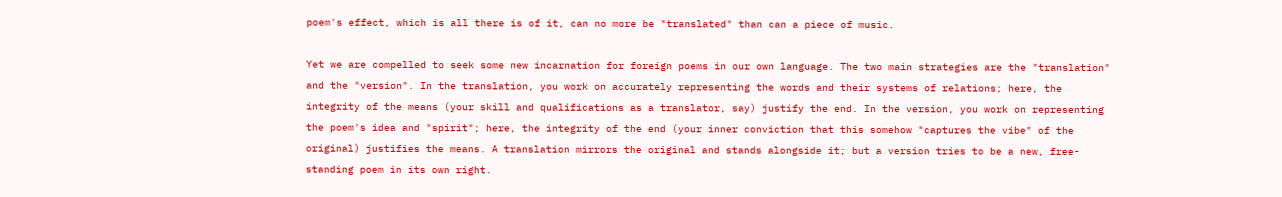poem's effect, which is all there is of it, can no more be "translated" than can a piece of music.

Yet we are compelled to seek some new incarnation for foreign poems in our own language. The two main strategies are the "translation" and the "version". In the translation, you work on accurately representing the words and their systems of relations; here, the integrity of the means (your skill and qualifications as a translator, say) justify the end. In the version, you work on representing the poem's idea and "spirit"; here, the integrity of the end (your inner conviction that this somehow "captures the vibe" of the original) justifies the means. A translation mirrors the original and stands alongside it; but a version tries to be a new, free-standing poem in its own right.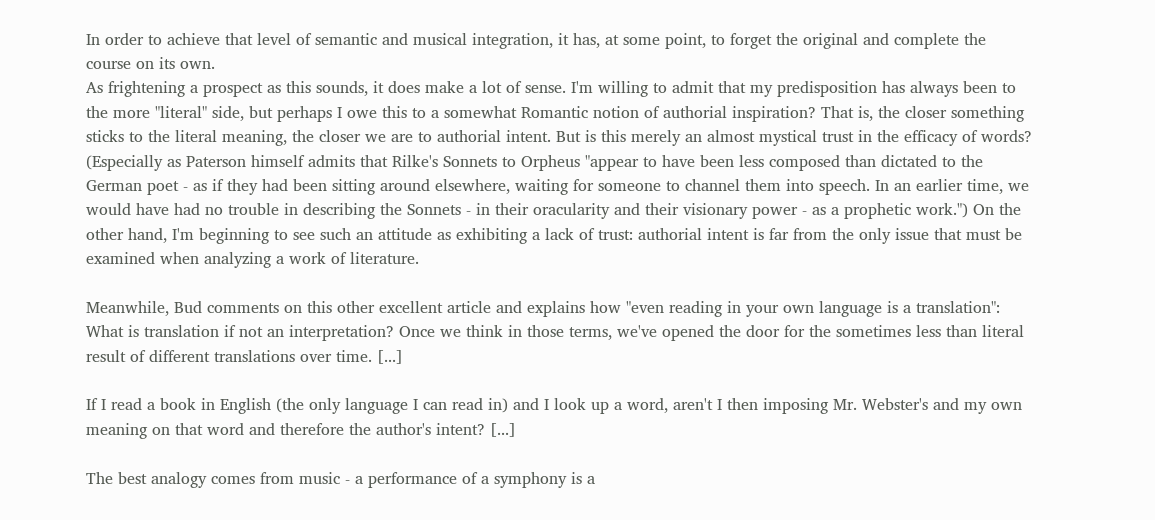In order to achieve that level of semantic and musical integration, it has, at some point, to forget the original and complete the course on its own.
As frightening a prospect as this sounds, it does make a lot of sense. I'm willing to admit that my predisposition has always been to the more "literal" side, but perhaps I owe this to a somewhat Romantic notion of authorial inspiration? That is, the closer something sticks to the literal meaning, the closer we are to authorial intent. But is this merely an almost mystical trust in the efficacy of words? (Especially as Paterson himself admits that Rilke's Sonnets to Orpheus "appear to have been less composed than dictated to the German poet - as if they had been sitting around elsewhere, waiting for someone to channel them into speech. In an earlier time, we would have had no trouble in describing the Sonnets - in their oracularity and their visionary power - as a prophetic work.") On the other hand, I'm beginning to see such an attitude as exhibiting a lack of trust: authorial intent is far from the only issue that must be examined when analyzing a work of literature.

Meanwhile, Bud comments on this other excellent article and explains how "even reading in your own language is a translation":
What is translation if not an interpretation? Once we think in those terms, we've opened the door for the sometimes less than literal result of different translations over time. [...]

If I read a book in English (the only language I can read in) and I look up a word, aren't I then imposing Mr. Webster's and my own meaning on that word and therefore the author's intent? [...]

The best analogy comes from music - a performance of a symphony is a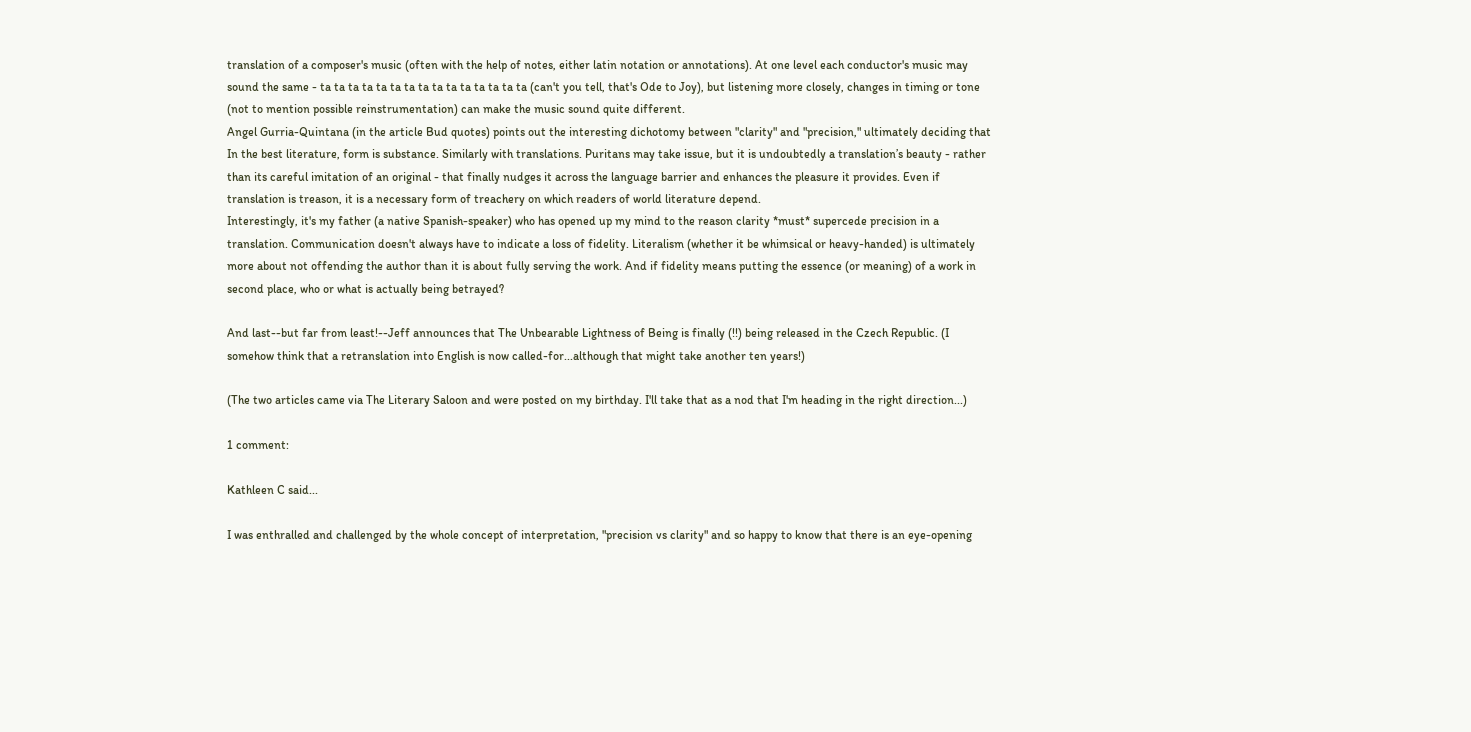translation of a composer's music (often with the help of notes, either latin notation or annotations). At one level each conductor's music may sound the same - ta ta ta ta ta ta ta ta ta ta ta ta ta ta ta (can't you tell, that's Ode to Joy), but listening more closely, changes in timing or tone (not to mention possible reinstrumentation) can make the music sound quite different.
Angel Gurria-Quintana (in the article Bud quotes) points out the interesting dichotomy between "clarity" and "precision," ultimately deciding that
In the best literature, form is substance. Similarly with translations. Puritans may take issue, but it is undoubtedly a translation’s beauty - rather than its careful imitation of an original - that finally nudges it across the language barrier and enhances the pleasure it provides. Even if translation is treason, it is a necessary form of treachery on which readers of world literature depend.
Interestingly, it's my father (a native Spanish-speaker) who has opened up my mind to the reason clarity *must* supercede precision in a translation. Communication doesn't always have to indicate a loss of fidelity. Literalism (whether it be whimsical or heavy-handed) is ultimately more about not offending the author than it is about fully serving the work. And if fidelity means putting the essence (or meaning) of a work in second place, who or what is actually being betrayed?

And last--but far from least!--Jeff announces that The Unbearable Lightness of Being is finally (!!) being released in the Czech Republic. (I somehow think that a retranslation into English is now called-for...although that might take another ten years!)

(The two articles came via The Literary Saloon and were posted on my birthday. I'll take that as a nod that I'm heading in the right direction...)

1 comment:

Kathleen C said...

I was enthralled and challenged by the whole concept of interpretation, "precision vs clarity" and so happy to know that there is an eye-opening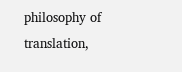philosophy of translation,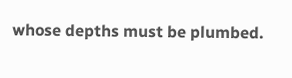whose depths must be plumbed.